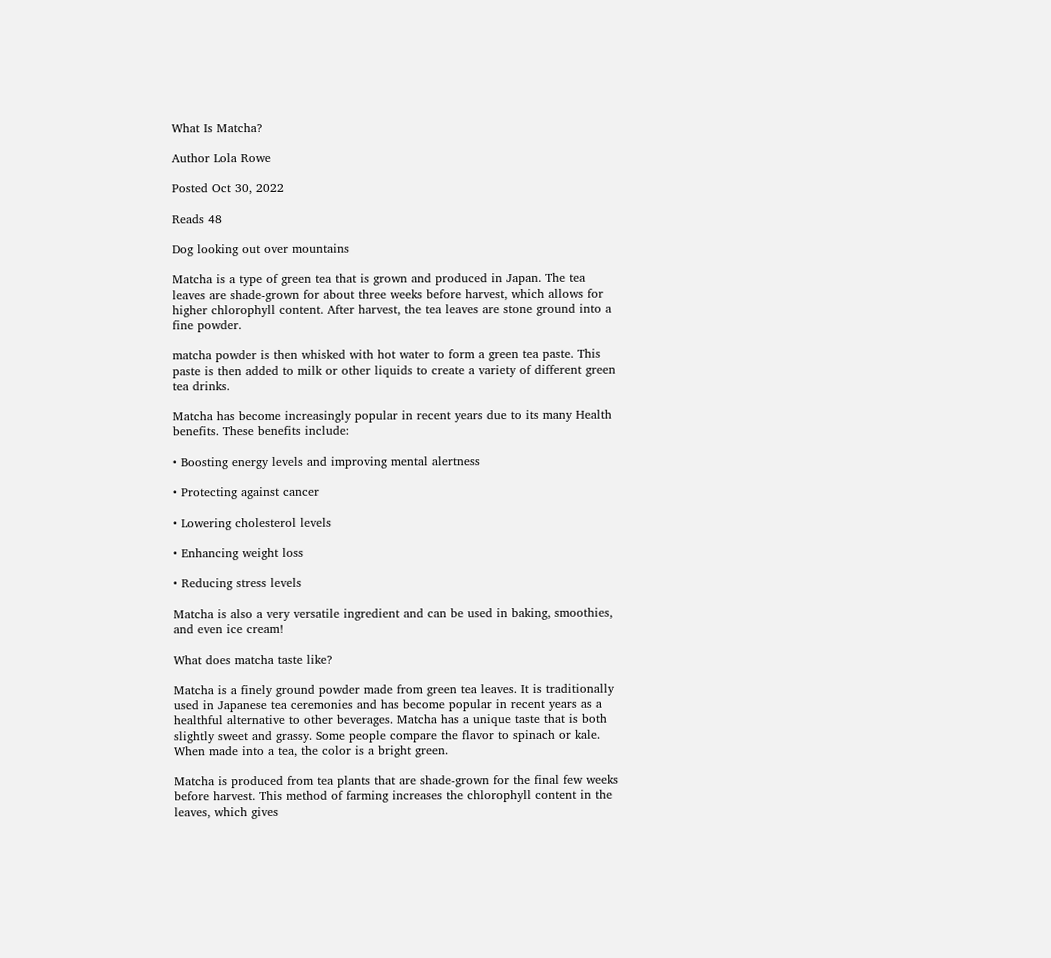What Is Matcha?

Author Lola Rowe

Posted Oct 30, 2022

Reads 48

Dog looking out over mountains

Matcha is a type of green tea that is grown and produced in Japan. The tea leaves are shade-grown for about three weeks before harvest, which allows for higher chlorophyll content. After harvest, the tea leaves are stone ground into a fine powder.

matcha powder is then whisked with hot water to form a green tea paste. This paste is then added to milk or other liquids to create a variety of different green tea drinks.

Matcha has become increasingly popular in recent years due to its many Health benefits. These benefits include:

• Boosting energy levels and improving mental alertness

• Protecting against cancer

• Lowering cholesterol levels

• Enhancing weight loss

• Reducing stress levels

Matcha is also a very versatile ingredient and can be used in baking, smoothies, and even ice cream!

What does matcha taste like?

Matcha is a finely ground powder made from green tea leaves. It is traditionally used in Japanese tea ceremonies and has become popular in recent years as a healthful alternative to other beverages. Matcha has a unique taste that is both slightly sweet and grassy. Some people compare the flavor to spinach or kale. When made into a tea, the color is a bright green.

Matcha is produced from tea plants that are shade-grown for the final few weeks before harvest. This method of farming increases the chlorophyll content in the leaves, which gives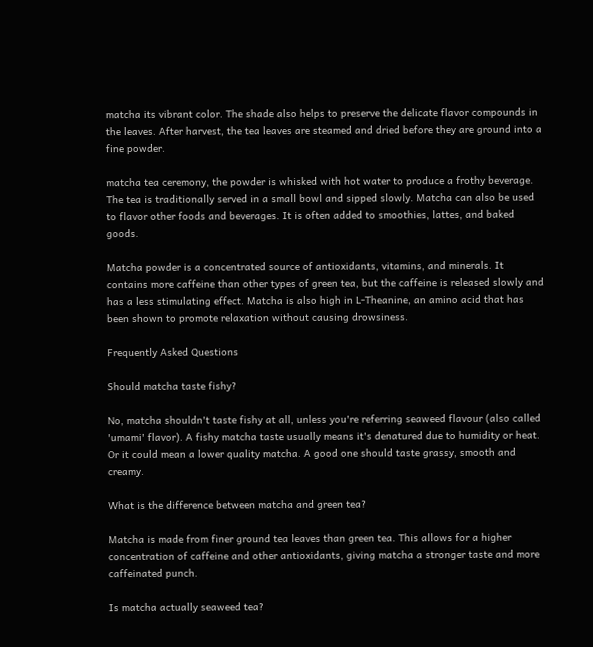matcha its vibrant color. The shade also helps to preserve the delicate flavor compounds in the leaves. After harvest, the tea leaves are steamed and dried before they are ground into a fine powder.

matcha tea ceremony, the powder is whisked with hot water to produce a frothy beverage. The tea is traditionally served in a small bowl and sipped slowly. Matcha can also be used to flavor other foods and beverages. It is often added to smoothies, lattes, and baked goods.

Matcha powder is a concentrated source of antioxidants, vitamins, and minerals. It contains more caffeine than other types of green tea, but the caffeine is released slowly and has a less stimulating effect. Matcha is also high in L-Theanine, an amino acid that has been shown to promote relaxation without causing drowsiness.

Frequently Asked Questions

Should matcha taste fishy?

No, matcha shouldn't taste fishy at all, unless you're referring seaweed flavour (also called 'umami' flavor). A fishy matcha taste usually means it's denatured due to humidity or heat. Or it could mean a lower quality matcha. A good one should taste grassy, smooth and creamy.

What is the difference between matcha and green tea?

Matcha is made from finer ground tea leaves than green tea. This allows for a higher concentration of caffeine and other antioxidants, giving matcha a stronger taste and more caffeinated punch.

Is matcha actually seaweed tea?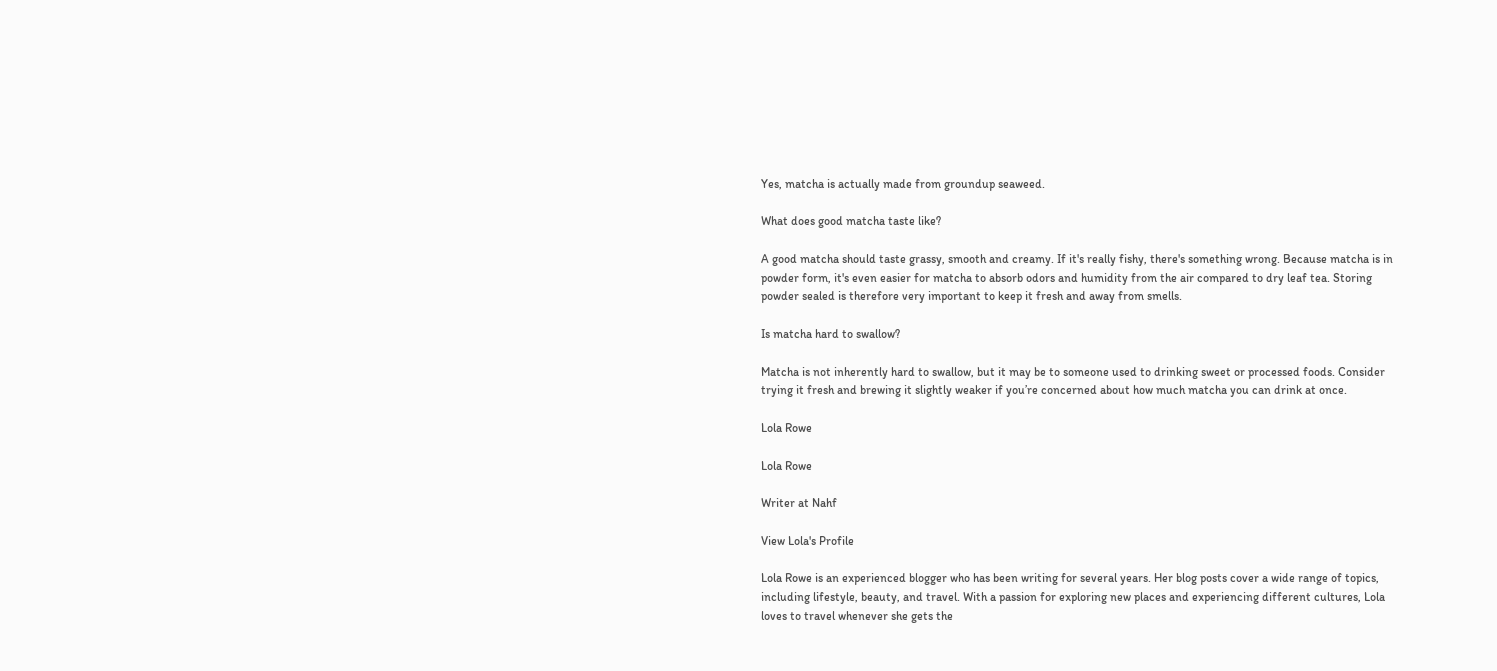Yes, matcha is actually made from groundup seaweed.

What does good matcha taste like?

A good matcha should taste grassy, smooth and creamy. If it's really fishy, there's something wrong. Because matcha is in powder form, it's even easier for matcha to absorb odors and humidity from the air compared to dry leaf tea. Storing powder sealed is therefore very important to keep it fresh and away from smells.

Is matcha hard to swallow?

Matcha is not inherently hard to swallow, but it may be to someone used to drinking sweet or processed foods. Consider trying it fresh and brewing it slightly weaker if you’re concerned about how much matcha you can drink at once.

Lola Rowe

Lola Rowe

Writer at Nahf

View Lola's Profile

Lola Rowe is an experienced blogger who has been writing for several years. Her blog posts cover a wide range of topics, including lifestyle, beauty, and travel. With a passion for exploring new places and experiencing different cultures, Lola loves to travel whenever she gets the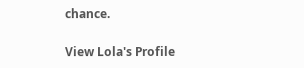chance.

View Lola's Profile